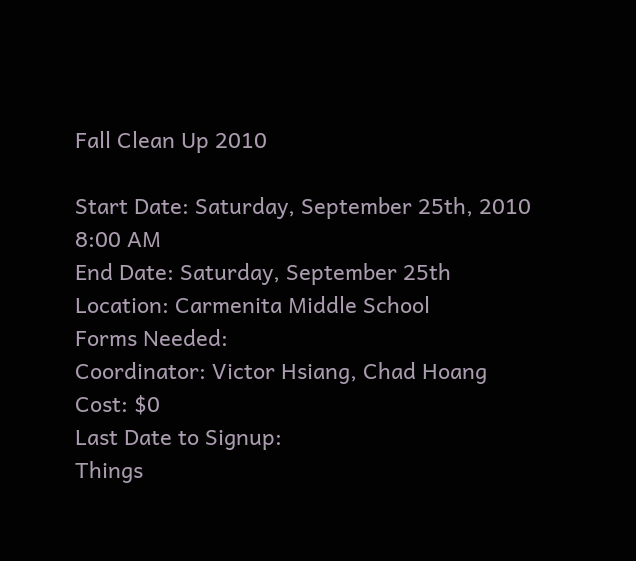Fall Clean Up 2010

Start Date: Saturday, September 25th, 2010 8:00 AM
End Date: Saturday, September 25th
Location: Carmenita Middle School
Forms Needed:
Coordinator: Victor Hsiang, Chad Hoang
Cost: $0
Last Date to Signup:
Things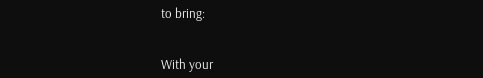to bring:


With your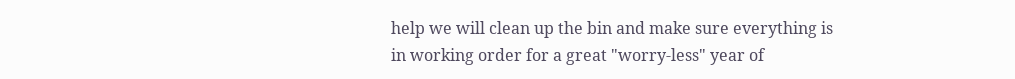help we will clean up the bin and make sure everything is in working order for a great "worry-less" year of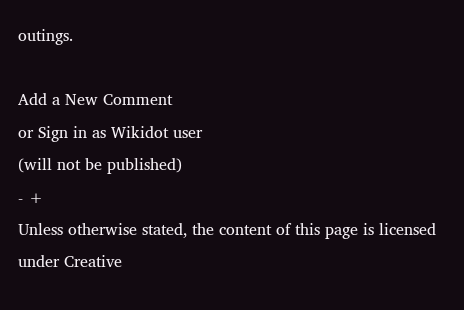outings.

Add a New Comment
or Sign in as Wikidot user
(will not be published)
- +
Unless otherwise stated, the content of this page is licensed under Creative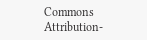Commons Attribution-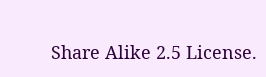Share Alike 2.5 License.